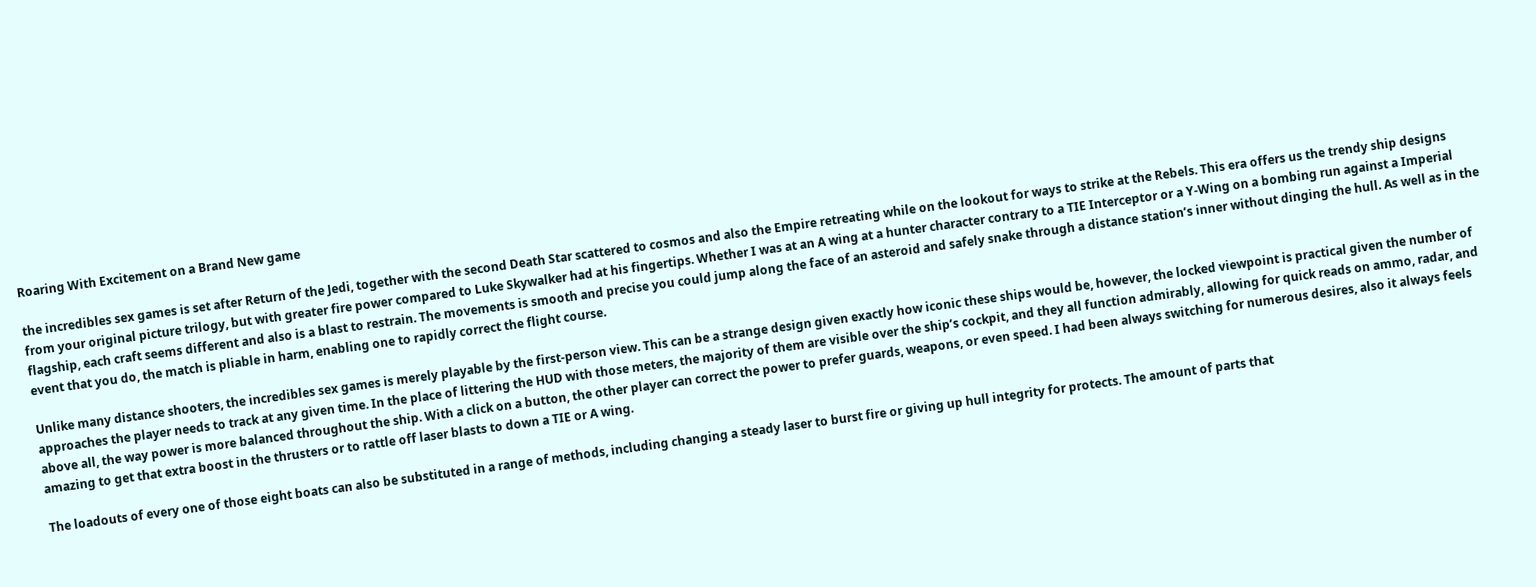Roaring With Excitement on a Brand New game

the incredibles sex games is set after Return of the Jedi, together with the second Death Star scattered to cosmos and also the Empire retreating while on the lookout for ways to strike at the Rebels. This era offers us the trendy ship designs from your original picture trilogy, but with greater fire power compared to Luke Skywalker had at his fingertips. Whether I was at an A wing at a hunter character contrary to a TIE Interceptor or a Y-Wing on a bombing run against a Imperial flagship, each craft seems different and also is a blast to restrain. The movements is smooth and precise you could jump along the face of an asteroid and safely snake through a distance station’s inner without dinging the hull. As well as in the event that you do, the match is pliable in harm, enabling one to rapidly correct the flight course.

Unlike many distance shooters, the incredibles sex games is merely playable by the first-person view. This can be a strange design given exactly how iconic these ships would be, however, the locked viewpoint is practical given the number of approaches the player needs to track at any given time. In the place of littering the HUD with those meters, the majority of them are visible over the ship’s cockpit, and they all function admirably, allowing for quick reads on ammo, radar, and above all, the way power is more balanced throughout the ship. With a click on a button, the other player can correct the power to prefer guards, weapons, or even speed. I had been always switching for numerous desires, also it always feels amazing to get that extra boost in the thrusters or to rattle off laser blasts to down a TIE or A wing.

The loadouts of every one of those eight boats can also be substituted in a range of methods, including changing a steady laser to burst fire or giving up hull integrity for protects. The amount of parts that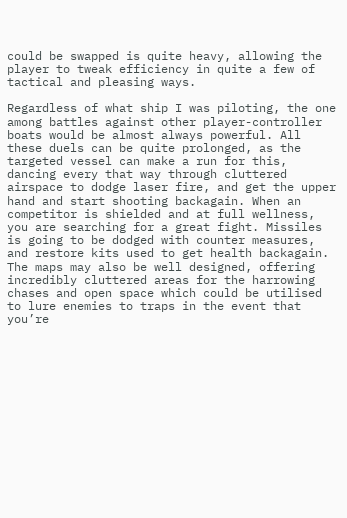could be swapped is quite heavy, allowing the player to tweak efficiency in quite a few of tactical and pleasing ways.

Regardless of what ship I was piloting, the one among battles against other player-controller boats would be almost always powerful. All these duels can be quite prolonged, as the targeted vessel can make a run for this, dancing every that way through cluttered airspace to dodge laser fire, and get the upper hand and start shooting backagain. When an competitor is shielded and at full wellness, you are searching for a great fight. Missiles is going to be dodged with counter measures, and restore kits used to get health backagain. The maps may also be well designed, offering incredibly cluttered areas for the harrowing chases and open space which could be utilised to lure enemies to traps in the event that you’re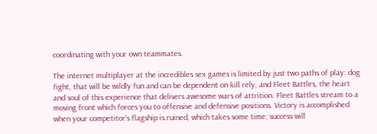coordinating with your own teammates.

The internet multiplayer at the incredibles sex games is limited by just two paths of play: dog fight, that will be wildly fun and can be dependent on kill rely, and Fleet Battles, the heart and soul of this experience that delivers awesome wars of attrition. Fleet Battles stream to a moving front which forces you to offensive and defensive positions. Victory is accomplished when your competitor’s flagship is ruined, which takes some time; success will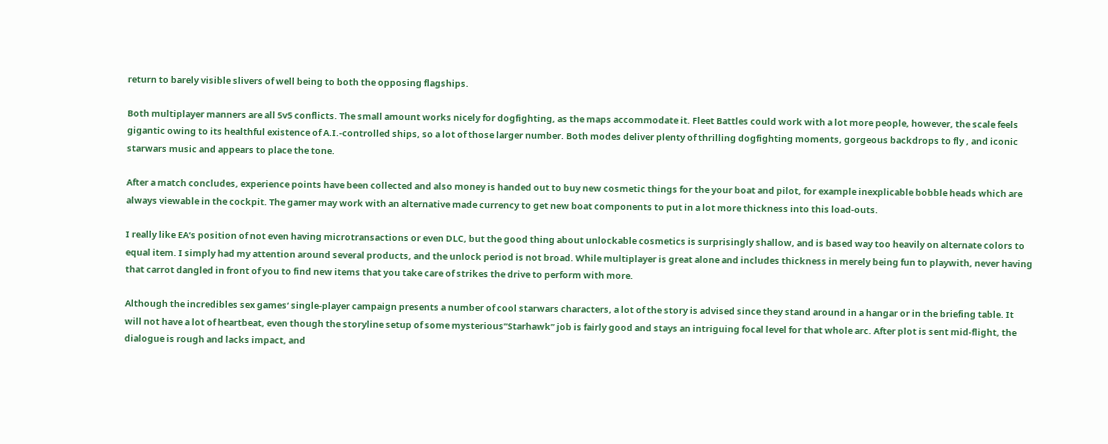return to barely visible slivers of well being to both the opposing flagships.

Both multiplayer manners are all 5v5 conflicts. The small amount works nicely for dogfighting, as the maps accommodate it. Fleet Battles could work with a lot more people, however, the scale feels gigantic owing to its healthful existence of A.I.-controlled ships, so a lot of those larger number. Both modes deliver plenty of thrilling dogfighting moments, gorgeous backdrops to fly , and iconic starwars music and appears to place the tone.

After a match concludes, experience points have been collected and also money is handed out to buy new cosmetic things for the your boat and pilot, for example inexplicable bobble heads which are always viewable in the cockpit. The gamer may work with an alternative made currency to get new boat components to put in a lot more thickness into this load-outs.

I really like EA’s position of not even having microtransactions or even DLC, but the good thing about unlockable cosmetics is surprisingly shallow, and is based way too heavily on alternate colors to equal item. I simply had my attention around several products, and the unlock period is not broad. While multiplayer is great alone and includes thickness in merely being fun to playwith, never having that carrot dangled in front of you to find new items that you take care of strikes the drive to perform with more.

Although the incredibles sex games‘ single-player campaign presents a number of cool starwars characters, a lot of the story is advised since they stand around in a hangar or in the briefing table. It will not have a lot of heartbeat, even though the storyline setup of some mysterious”Starhawk” job is fairly good and stays an intriguing focal level for that whole arc. After plot is sent mid-flight, the dialogue is rough and lacks impact, and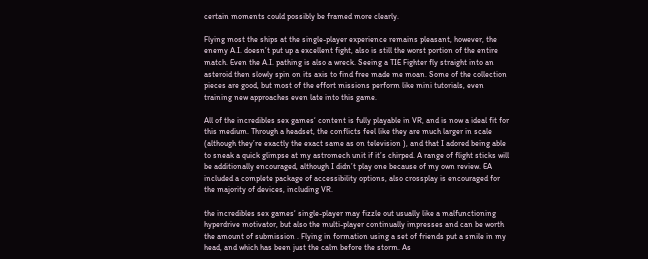certain moments could possibly be framed more clearly.

Flying most the ships at the single-player experience remains pleasant, however, the enemy A.I. doesn’t put up a excellent fight, also is still the worst portion of the entire match. Even the A.I. pathing is also a wreck. Seeing a TIE Fighter fly straight into an asteroid then slowly spin on its axis to find free made me moan. Some of the collection pieces are good, but most of the effort missions perform like mini tutorials, even training new approaches even late into this game.

All of the incredibles sex games‘ content is fully playable in VR, and is now a ideal fit for this medium. Through a headset, the conflicts feel like they are much larger in scale (although they’re exactly the exact same as on television ), and that I adored being able to sneak a quick glimpse at my astromech unit if it’s chirped. A range of flight sticks will be additionally encouraged, although I didn’t play one because of my own review. EA included a complete package of accessibility options, also crossplay is encouraged for the majority of devices, including VR.

the incredibles sex games‘ single-player may fizzle out usually like a malfunctioning hyperdrive motivator, but also the multi-player continually impresses and can be worth the amount of submission . Flying in formation using a set of friends put a smile in my head, and which has been just the calm before the storm. As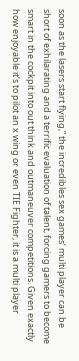soon as the lasers start flying,” the incredibles sex games‘ multi player can be short of exhilarating and a terrific evaluation of talent, forcing gamers to become smart in the cockpit into out think and outmaneuver competitions. Given exactly how enjoyable it’s to pilot an x wing or even TIE Fighter, it is a multi player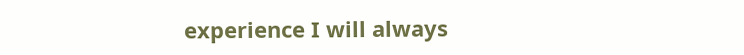experience I will always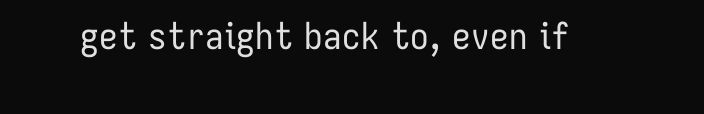get straight back to, even if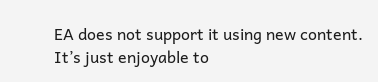EA does not support it using new content. It’s just enjoyable to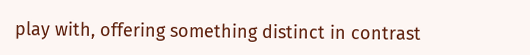play with, offering something distinct in contrast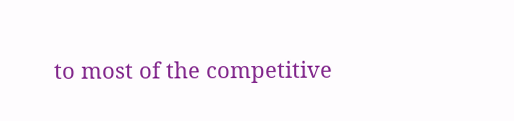to most of the competitive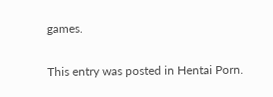games.

This entry was posted in Hentai Porn.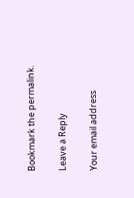Bookmark the permalink.

Leave a Reply

Your email address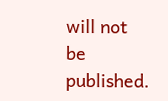will not be published.